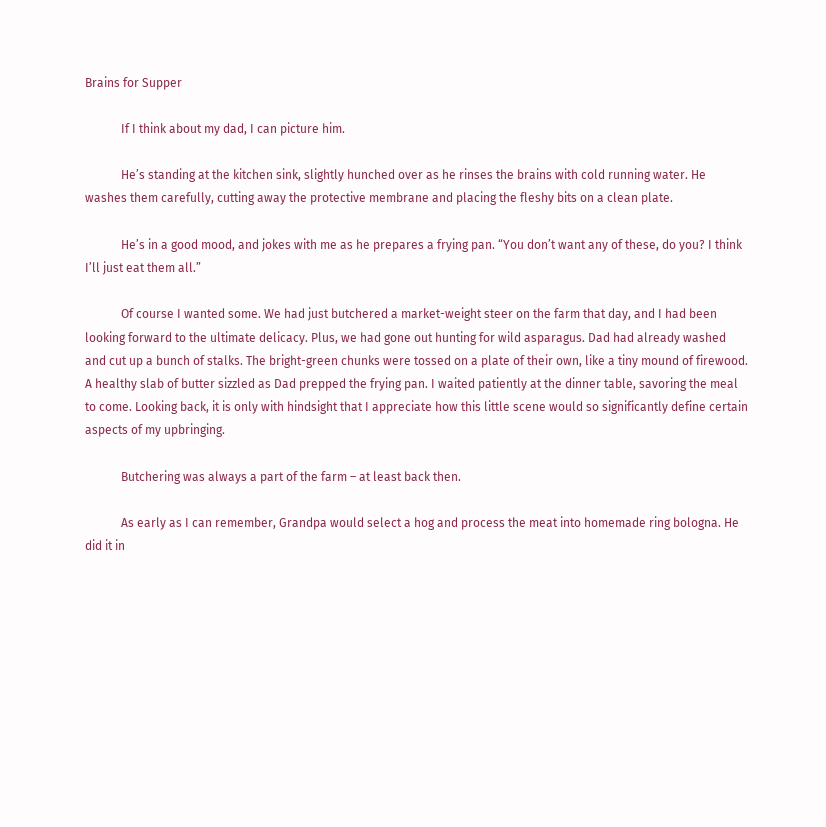Brains for Supper

            If I think about my dad, I can picture him.

            He’s standing at the kitchen sink, slightly hunched over as he rinses the brains with cold running water. He washes them carefully, cutting away the protective membrane and placing the fleshy bits on a clean plate.

            He’s in a good mood, and jokes with me as he prepares a frying pan. “You don’t want any of these, do you? I think I’ll just eat them all.”

            Of course I wanted some. We had just butchered a market-weight steer on the farm that day, and I had been looking forward to the ultimate delicacy. Plus, we had gone out hunting for wild asparagus. Dad had already washed and cut up a bunch of stalks. The bright-green chunks were tossed on a plate of their own, like a tiny mound of firewood. A healthy slab of butter sizzled as Dad prepped the frying pan. I waited patiently at the dinner table, savoring the meal to come. Looking back, it is only with hindsight that I appreciate how this little scene would so significantly define certain aspects of my upbringing.

            Butchering was always a part of the farm – at least back then.

            As early as I can remember, Grandpa would select a hog and process the meat into homemade ring bologna. He did it in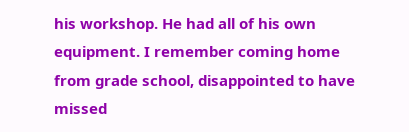his workshop. He had all of his own equipment. I remember coming home from grade school, disappointed to have missed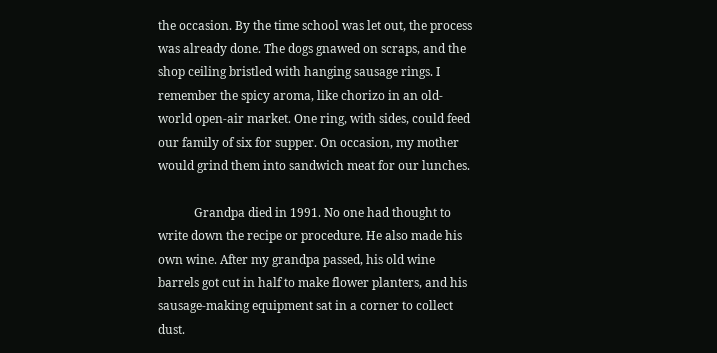the occasion. By the time school was let out, the process was already done. The dogs gnawed on scraps, and the shop ceiling bristled with hanging sausage rings. I remember the spicy aroma, like chorizo in an old-world open-air market. One ring, with sides, could feed our family of six for supper. On occasion, my mother would grind them into sandwich meat for our lunches.

            Grandpa died in 1991. No one had thought to write down the recipe or procedure. He also made his own wine. After my grandpa passed, his old wine barrels got cut in half to make flower planters, and his sausage-making equipment sat in a corner to collect dust.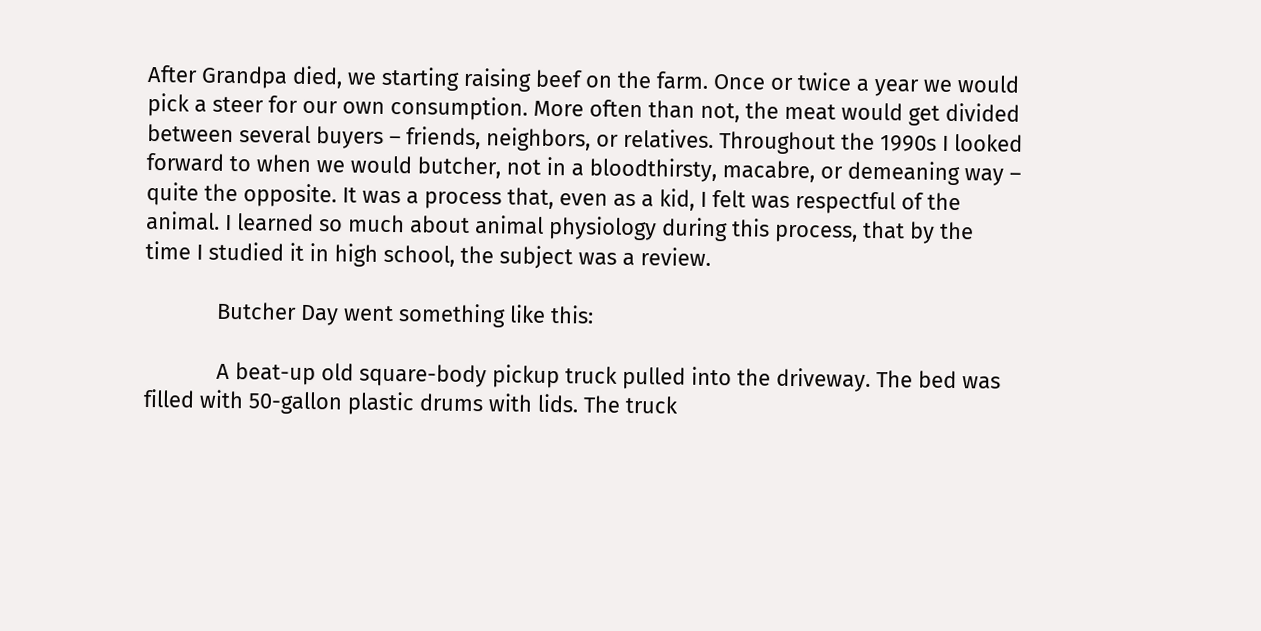After Grandpa died, we starting raising beef on the farm. Once or twice a year we would pick a steer for our own consumption. More often than not, the meat would get divided between several buyers – friends, neighbors, or relatives. Throughout the 1990s I looked forward to when we would butcher, not in a bloodthirsty, macabre, or demeaning way – quite the opposite. It was a process that, even as a kid, I felt was respectful of the animal. I learned so much about animal physiology during this process, that by the time I studied it in high school, the subject was a review.

            Butcher Day went something like this:

            A beat-up old square-body pickup truck pulled into the driveway. The bed was filled with 50-gallon plastic drums with lids. The truck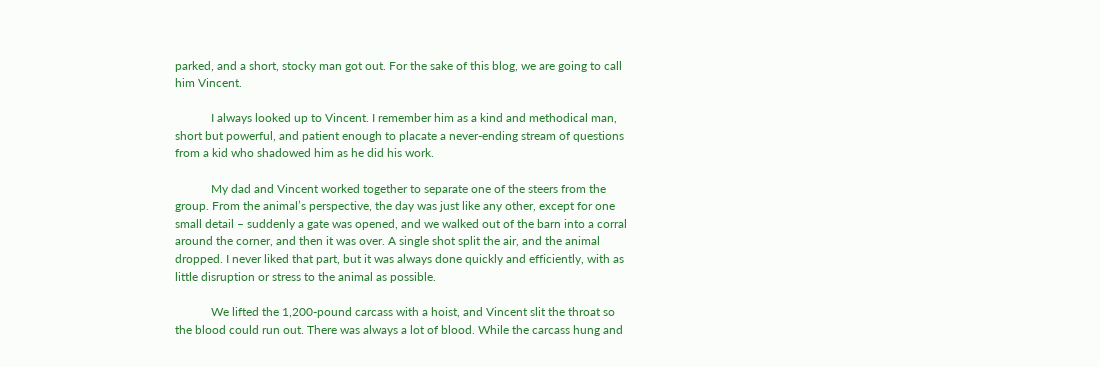parked, and a short, stocky man got out. For the sake of this blog, we are going to call him Vincent.

            I always looked up to Vincent. I remember him as a kind and methodical man, short but powerful, and patient enough to placate a never-ending stream of questions from a kid who shadowed him as he did his work.

            My dad and Vincent worked together to separate one of the steers from the group. From the animal’s perspective, the day was just like any other, except for one small detail – suddenly a gate was opened, and we walked out of the barn into a corral around the corner, and then it was over. A single shot split the air, and the animal dropped. I never liked that part, but it was always done quickly and efficiently, with as little disruption or stress to the animal as possible.

            We lifted the 1,200-pound carcass with a hoist, and Vincent slit the throat so the blood could run out. There was always a lot of blood. While the carcass hung and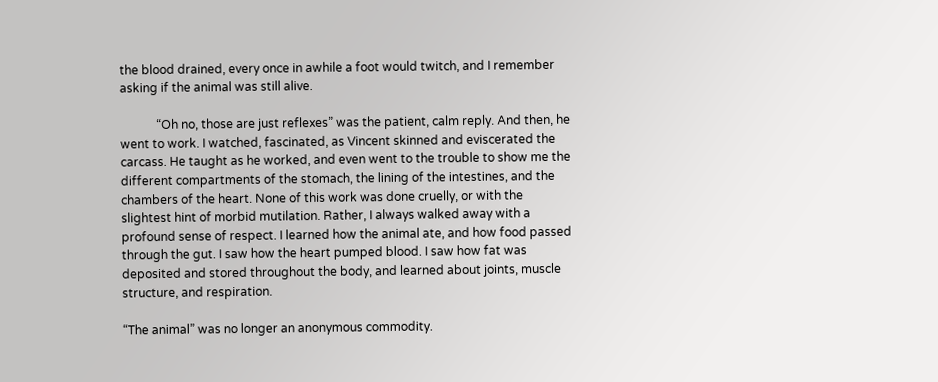the blood drained, every once in awhile a foot would twitch, and I remember asking if the animal was still alive.

            “Oh no, those are just reflexes” was the patient, calm reply. And then, he went to work. I watched, fascinated, as Vincent skinned and eviscerated the carcass. He taught as he worked, and even went to the trouble to show me the different compartments of the stomach, the lining of the intestines, and the chambers of the heart. None of this work was done cruelly, or with the slightest hint of morbid mutilation. Rather, I always walked away with a profound sense of respect. I learned how the animal ate, and how food passed through the gut. I saw how the heart pumped blood. I saw how fat was deposited and stored throughout the body, and learned about joints, muscle structure, and respiration.

“The animal” was no longer an anonymous commodity.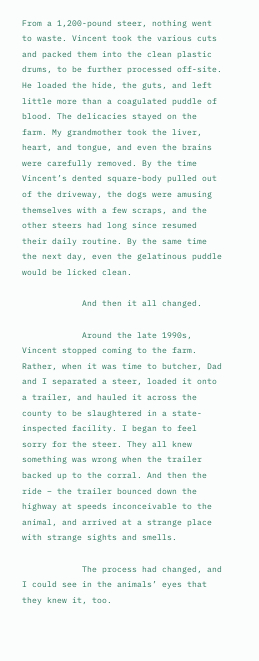From a 1,200-pound steer, nothing went to waste. Vincent took the various cuts and packed them into the clean plastic drums, to be further processed off-site. He loaded the hide, the guts, and left little more than a coagulated puddle of blood. The delicacies stayed on the farm. My grandmother took the liver, heart, and tongue, and even the brains were carefully removed. By the time Vincent’s dented square-body pulled out of the driveway, the dogs were amusing themselves with a few scraps, and the other steers had long since resumed their daily routine. By the same time the next day, even the gelatinous puddle would be licked clean.

            And then it all changed.

            Around the late 1990s, Vincent stopped coming to the farm. Rather, when it was time to butcher, Dad and I separated a steer, loaded it onto a trailer, and hauled it across the county to be slaughtered in a state-inspected facility. I began to feel sorry for the steer. They all knew something was wrong when the trailer backed up to the corral. And then the ride – the trailer bounced down the highway at speeds inconceivable to the animal, and arrived at a strange place with strange sights and smells.

            The process had changed, and I could see in the animals’ eyes that they knew it, too.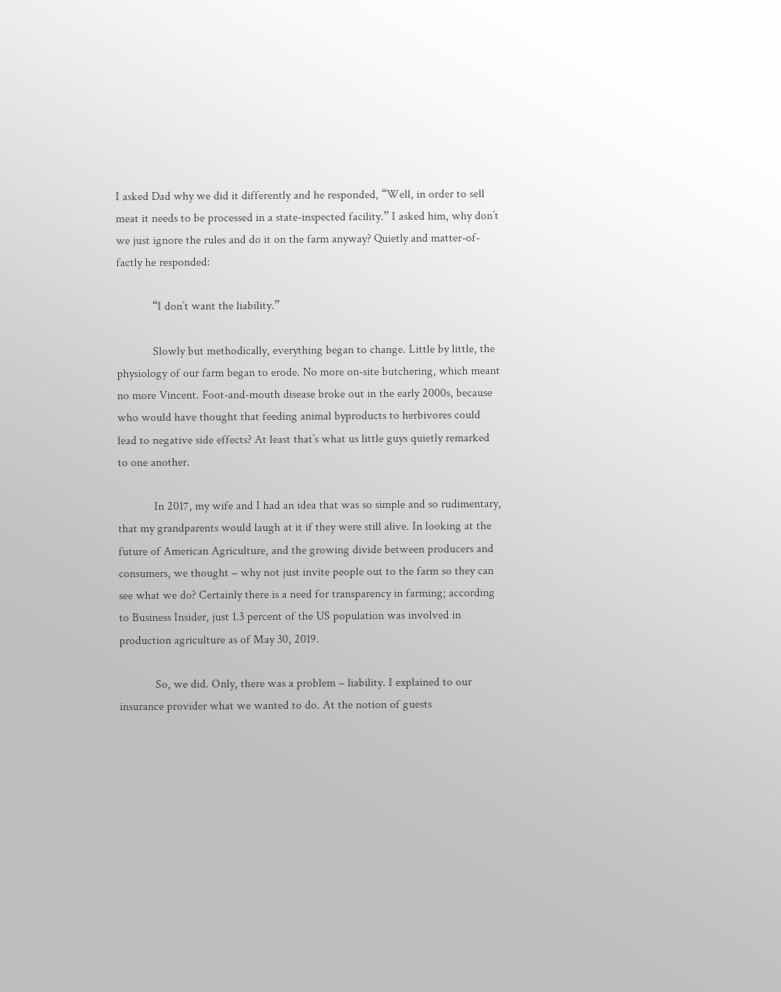I asked Dad why we did it differently and he responded, “Well, in order to sell meat it needs to be processed in a state-inspected facility.” I asked him, why don’t we just ignore the rules and do it on the farm anyway? Quietly and matter-of-factly he responded:

            “I don’t want the liability.”

            Slowly but methodically, everything began to change. Little by little, the physiology of our farm began to erode. No more on-site butchering, which meant no more Vincent. Foot-and-mouth disease broke out in the early 2000s, because who would have thought that feeding animal byproducts to herbivores could lead to negative side effects? At least that’s what us little guys quietly remarked to one another.

            In 2017, my wife and I had an idea that was so simple and so rudimentary, that my grandparents would laugh at it if they were still alive. In looking at the future of American Agriculture, and the growing divide between producers and consumers, we thought – why not just invite people out to the farm so they can see what we do? Certainly there is a need for transparency in farming; according to Business Insider, just 1.3 percent of the US population was involved in production agriculture as of May 30, 2019.

            So, we did. Only, there was a problem – liability. I explained to our insurance provider what we wanted to do. At the notion of guests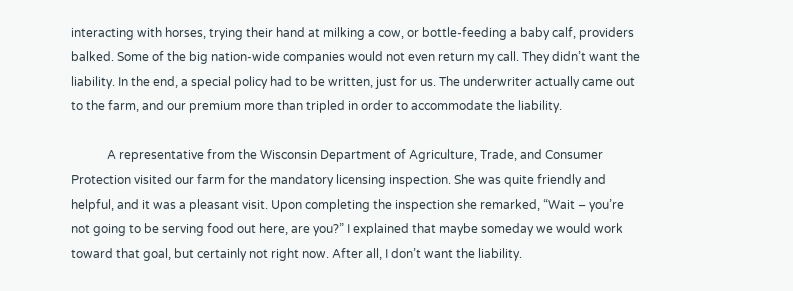interacting with horses, trying their hand at milking a cow, or bottle-feeding a baby calf, providers balked. Some of the big nation-wide companies would not even return my call. They didn’t want the liability. In the end, a special policy had to be written, just for us. The underwriter actually came out to the farm, and our premium more than tripled in order to accommodate the liability.

            A representative from the Wisconsin Department of Agriculture, Trade, and Consumer Protection visited our farm for the mandatory licensing inspection. She was quite friendly and helpful, and it was a pleasant visit. Upon completing the inspection she remarked, “Wait – you’re not going to be serving food out here, are you?” I explained that maybe someday we would work toward that goal, but certainly not right now. After all, I don’t want the liability.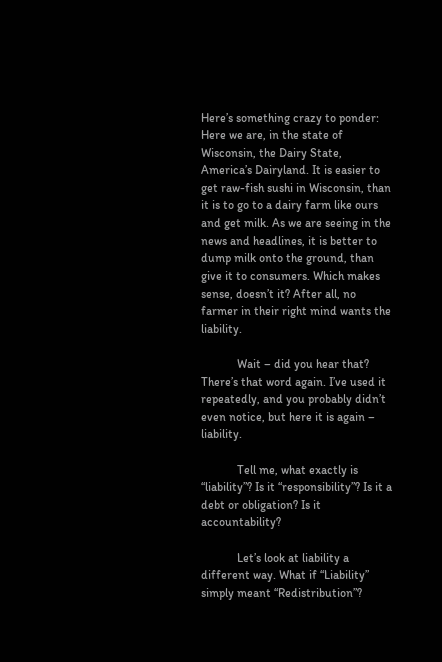Here’s something crazy to ponder: Here we are, in the state of Wisconsin, the Dairy State, America’s Dairyland. It is easier to get raw-fish sushi in Wisconsin, than it is to go to a dairy farm like ours and get milk. As we are seeing in the news and headlines, it is better to dump milk onto the ground, than give it to consumers. Which makes sense, doesn’t it? After all, no farmer in their right mind wants the liability.

            Wait – did you hear that? There’s that word again. I’ve used it repeatedly, and you probably didn’t even notice, but here it is again – liability.

            Tell me, what exactly is “liability”? Is it “responsibility”? Is it a debt or obligation? Is it accountability?

            Let’s look at liability a different way. What if “Liability” simply meant “Redistribution”?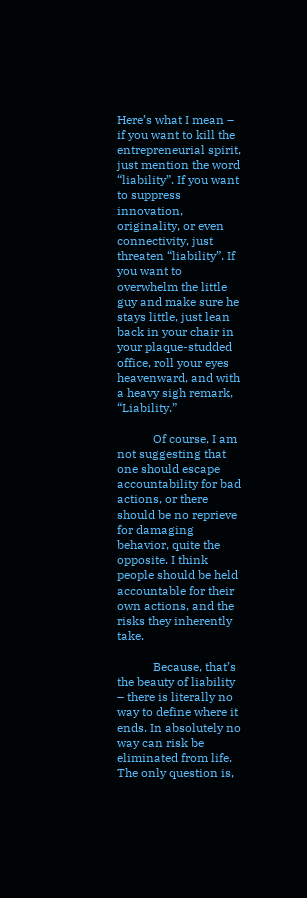Here’s what I mean – if you want to kill the entrepreneurial spirit, just mention the word “liability”. If you want to suppress innovation, originality, or even connectivity, just threaten “liability”. If you want to overwhelm the little guy and make sure he stays little, just lean back in your chair in your plaque-studded office, roll your eyes heavenward, and with a heavy sigh remark, “Liability.”

            Of course, I am not suggesting that one should escape accountability for bad actions, or there should be no reprieve for damaging behavior, quite the opposite. I think people should be held accountable for their own actions, and the risks they inherently take.

            Because, that’s the beauty of liability – there is literally no way to define where it ends. In absolutely no way can risk be eliminated from life. The only question is,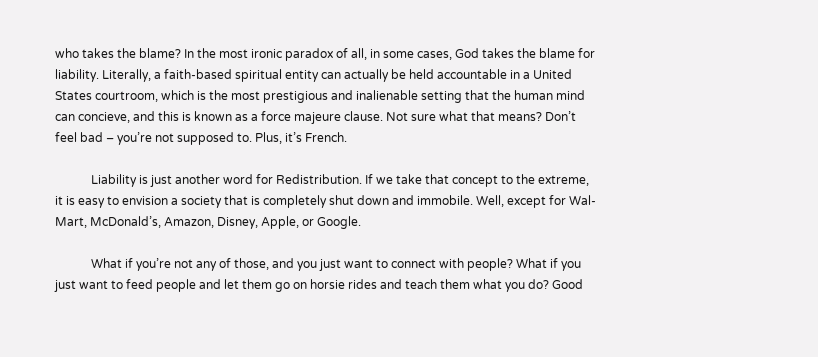who takes the blame? In the most ironic paradox of all, in some cases, God takes the blame for liability. Literally, a faith-based spiritual entity can actually be held accountable in a United States courtroom, which is the most prestigious and inalienable setting that the human mind can concieve, and this is known as a force majeure clause. Not sure what that means? Don’t feel bad – you’re not supposed to. Plus, it’s French.

            Liability is just another word for Redistribution. If we take that concept to the extreme, it is easy to envision a society that is completely shut down and immobile. Well, except for Wal-Mart, McDonald’s, Amazon, Disney, Apple, or Google.

            What if you’re not any of those, and you just want to connect with people? What if you just want to feed people and let them go on horsie rides and teach them what you do? Good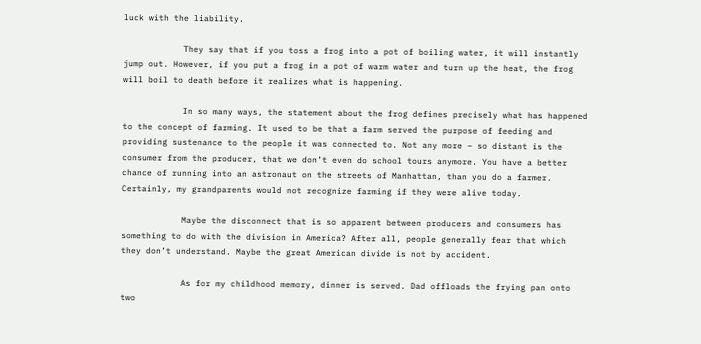luck with the liability.

            They say that if you toss a frog into a pot of boiling water, it will instantly jump out. However, if you put a frog in a pot of warm water and turn up the heat, the frog will boil to death before it realizes what is happening.

            In so many ways, the statement about the frog defines precisely what has happened to the concept of farming. It used to be that a farm served the purpose of feeding and providing sustenance to the people it was connected to. Not any more – so distant is the consumer from the producer, that we don’t even do school tours anymore. You have a better chance of running into an astronaut on the streets of Manhattan, than you do a farmer. Certainly, my grandparents would not recognize farming if they were alive today.

            Maybe the disconnect that is so apparent between producers and consumers has something to do with the division in America? After all, people generally fear that which they don’t understand. Maybe the great American divide is not by accident.

            As for my childhood memory, dinner is served. Dad offloads the frying pan onto two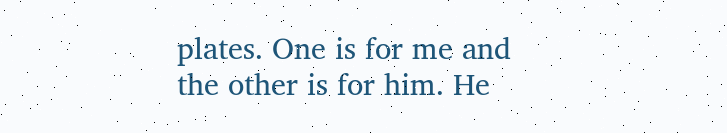plates. One is for me and the other is for him. He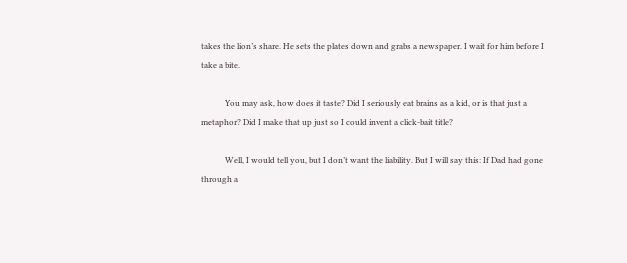takes the lion’s share. He sets the plates down and grabs a newspaper. I wait for him before I take a bite.

            You may ask, how does it taste? Did I seriously eat brains as a kid, or is that just a metaphor? Did I make that up just so I could invent a click-bait title?

            Well, I would tell you, but I don’t want the liability. But I will say this: If Dad had gone through a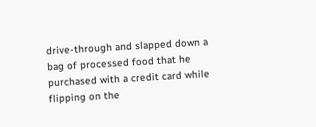drive-through and slapped down a bag of processed food that he purchased with a credit card while flipping on the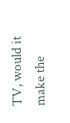TV, would it make the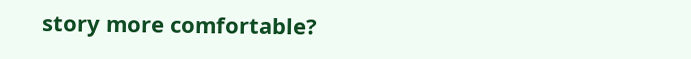story more comfortable?